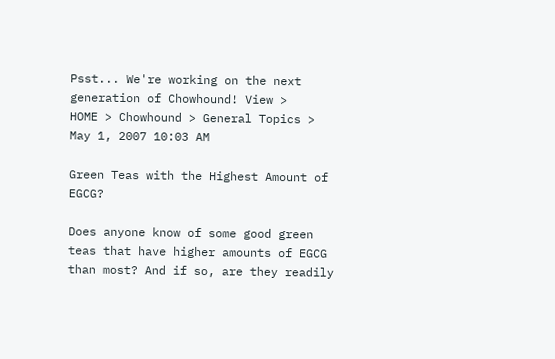Psst... We're working on the next generation of Chowhound! View >
HOME > Chowhound > General Topics >
May 1, 2007 10:03 AM

Green Teas with the Highest Amount of EGCG?

Does anyone know of some good green teas that have higher amounts of EGCG than most? And if so, are they readily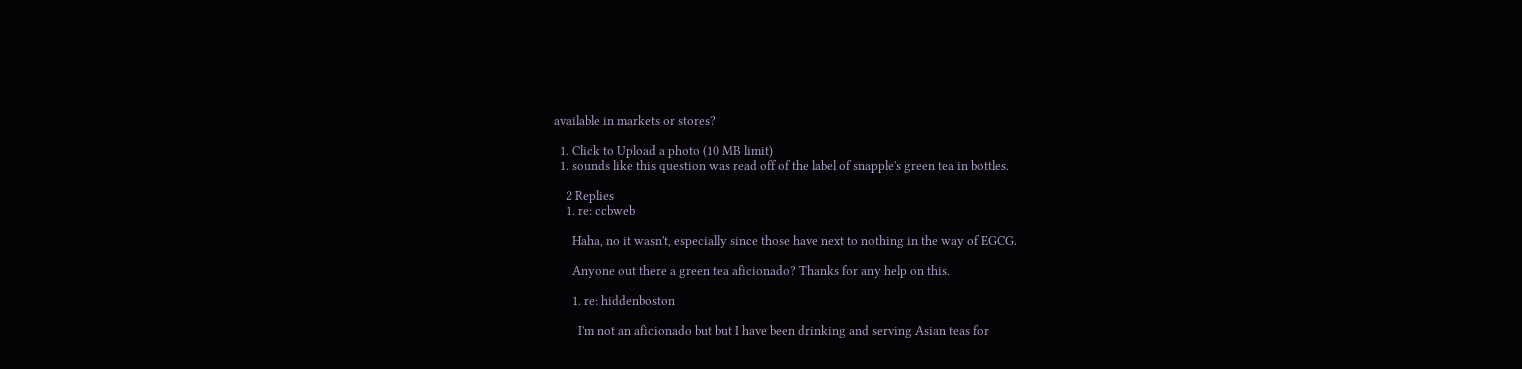available in markets or stores?

  1. Click to Upload a photo (10 MB limit)
  1. sounds like this question was read off of the label of snapple's green tea in bottles.

    2 Replies
    1. re: ccbweb

      Haha, no it wasn't, especially since those have next to nothing in the way of EGCG.

      Anyone out there a green tea aficionado? Thanks for any help on this.

      1. re: hiddenboston

        I'm not an aficionado but but I have been drinking and serving Asian teas for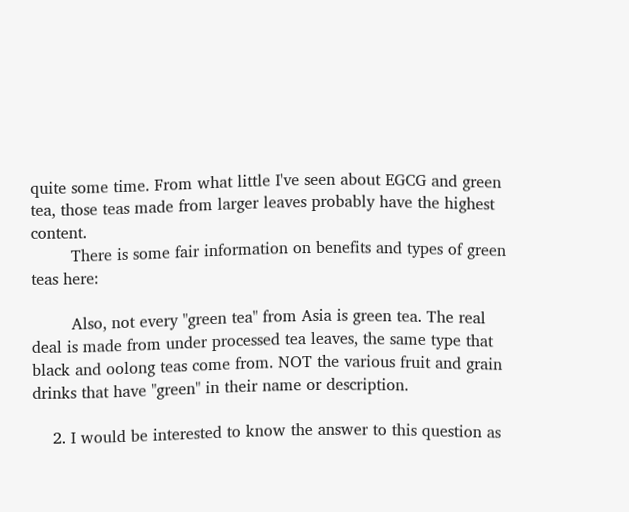quite some time. From what little I've seen about EGCG and green tea, those teas made from larger leaves probably have the highest content.
        There is some fair information on benefits and types of green teas here:

        Also, not every "green tea" from Asia is green tea. The real deal is made from under processed tea leaves, the same type that black and oolong teas come from. NOT the various fruit and grain drinks that have "green" in their name or description.

    2. I would be interested to know the answer to this question as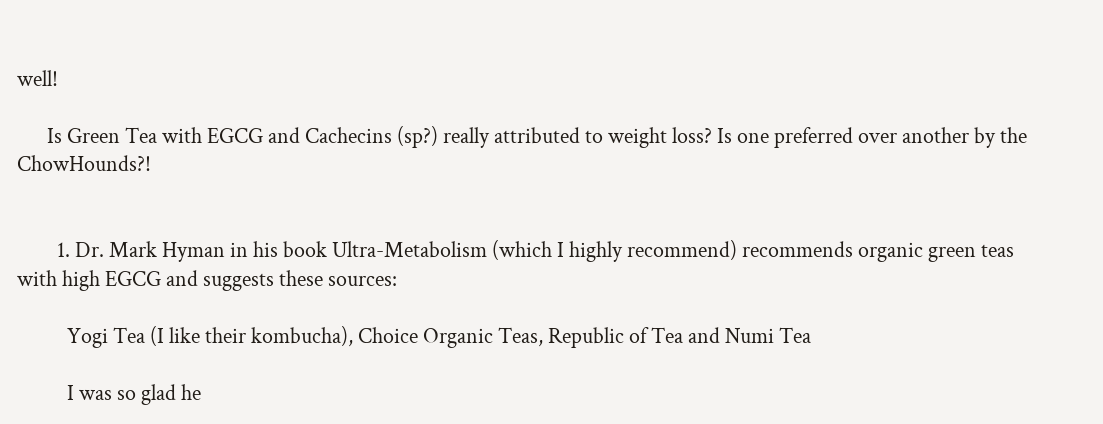well!

      Is Green Tea with EGCG and Cachecins (sp?) really attributed to weight loss? Is one preferred over another by the ChowHounds?!


        1. Dr. Mark Hyman in his book Ultra-Metabolism (which I highly recommend) recommends organic green teas with high EGCG and suggests these sources:

          Yogi Tea (I like their kombucha), Choice Organic Teas, Republic of Tea and Numi Tea

          I was so glad he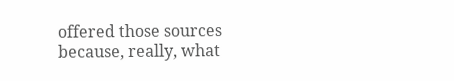offered those sources because, really, what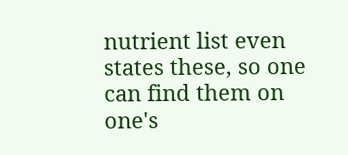nutrient list even states these, so one can find them on one's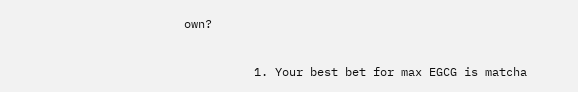own?

          1. Your best bet for max EGCG is matcha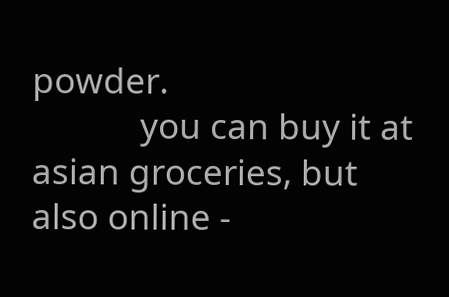powder.
            you can buy it at asian groceries, but also online -